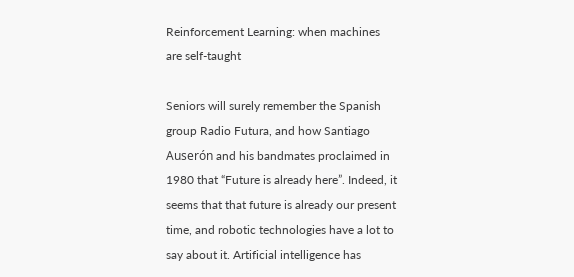Reinforcement Learning: when machines are self-taught

Seniors will surely remember the Spanish group Radio Futura, and how Santiago Auserón and his bandmates proclaimed in 1980 that “Future is already here”. Indeed, it seems that that future is already our present time, and robotic technologies have a lot to say about it. Artificial intelligence has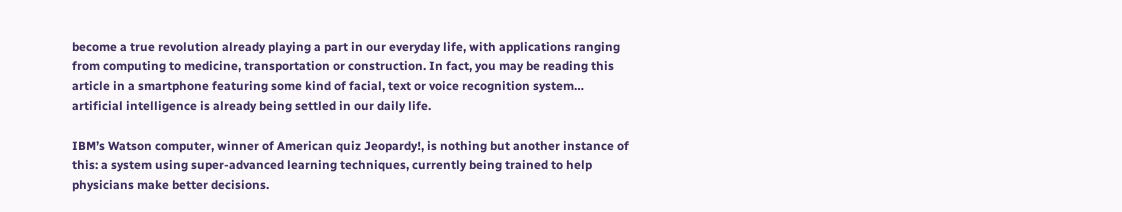become a true revolution already playing a part in our everyday life, with applications ranging from computing to medicine, transportation or construction. In fact, you may be reading this article in a smartphone featuring some kind of facial, text or voice recognition system… artificial intelligence is already being settled in our daily life.

IBM’s Watson computer, winner of American quiz Jeopardy!, is nothing but another instance of this: a system using super-advanced learning techniques, currently being trained to help physicians make better decisions.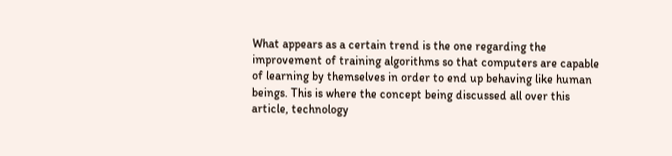What appears as a certain trend is the one regarding the improvement of training algorithms so that computers are capable of learning by themselves in order to end up behaving like human beings. This is where the concept being discussed all over this article, technology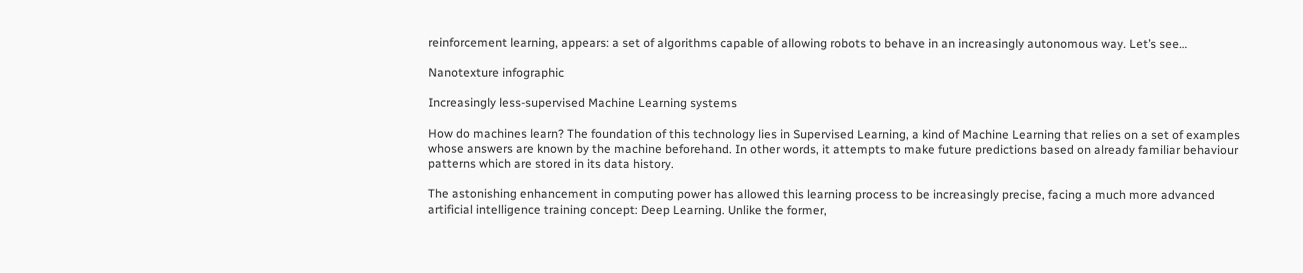reinforcement learning, appears: a set of algorithms capable of allowing robots to behave in an increasingly autonomous way. Let’s see…

Nanotexture infographic

Increasingly less-supervised Machine Learning systems

How do machines learn? The foundation of this technology lies in Supervised Learning, a kind of Machine Learning that relies on a set of examples whose answers are known by the machine beforehand. In other words, it attempts to make future predictions based on already familiar behaviour patterns which are stored in its data history.

The astonishing enhancement in computing power has allowed this learning process to be increasingly precise, facing a much more advanced artificial intelligence training concept: Deep Learning. Unlike the former,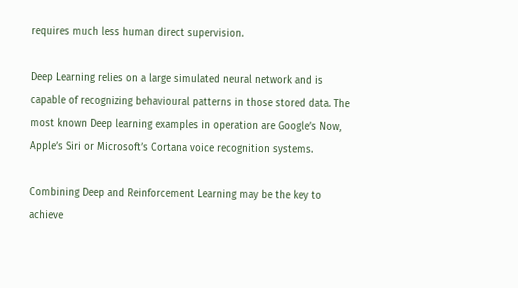requires much less human direct supervision.

Deep Learning relies on a large simulated neural network and is capable of recognizing behavioural patterns in those stored data. The most known Deep learning examples in operation are Google’s Now, Apple’s Siri or Microsoft’s Cortana voice recognition systems.

Combining Deep and Reinforcement Learning may be the key to achieve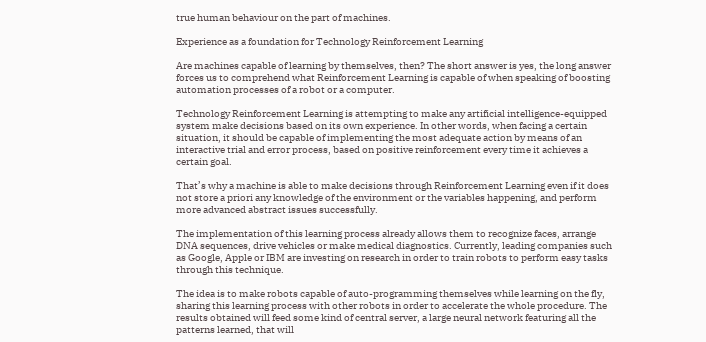true human behaviour on the part of machines.

Experience as a foundation for Technology Reinforcement Learning

Are machines capable of learning by themselves, then? The short answer is yes, the long answer forces us to comprehend what Reinforcement Learning is capable of when speaking of boosting automation processes of a robot or a computer.

Technology Reinforcement Learning is attempting to make any artificial intelligence-equipped system make decisions based on its own experience. In other words, when facing a certain situation, it should be capable of implementing the most adequate action by means of an interactive trial and error process, based on positive reinforcement every time it achieves a certain goal.

That’s why a machine is able to make decisions through Reinforcement Learning even if it does not store a priori any knowledge of the environment or the variables happening, and perform more advanced abstract issues successfully.

The implementation of this learning process already allows them to recognize faces, arrange DNA sequences, drive vehicles or make medical diagnostics. Currently, leading companies such as Google, Apple or IBM are investing on research in order to train robots to perform easy tasks through this technique.

The idea is to make robots capable of auto-programming themselves while learning on the fly, sharing this learning process with other robots in order to accelerate the whole procedure. The results obtained will feed some kind of central server, a large neural network featuring all the patterns learned, that will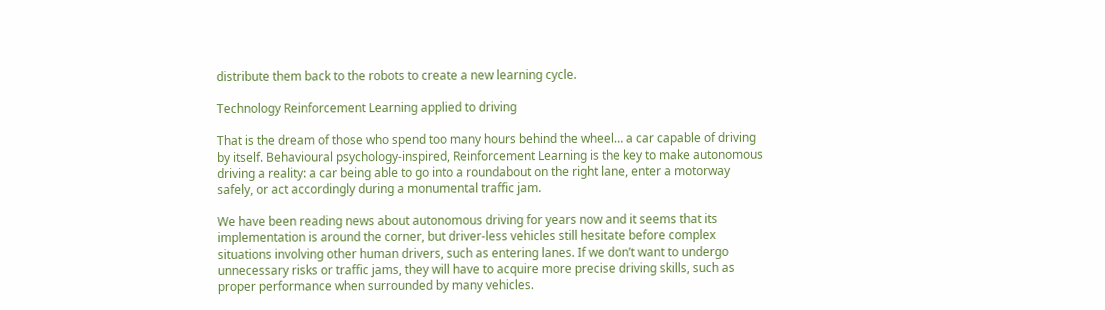distribute them back to the robots to create a new learning cycle.

Technology Reinforcement Learning applied to driving

That is the dream of those who spend too many hours behind the wheel… a car capable of driving by itself. Behavioural psychology-inspired, Reinforcement Learning is the key to make autonomous driving a reality: a car being able to go into a roundabout on the right lane, enter a motorway safely, or act accordingly during a monumental traffic jam.

We have been reading news about autonomous driving for years now and it seems that its implementation is around the corner, but driver-less vehicles still hesitate before complex situations involving other human drivers, such as entering lanes. If we don’t want to undergo unnecessary risks or traffic jams, they will have to acquire more precise driving skills, such as proper performance when surrounded by many vehicles.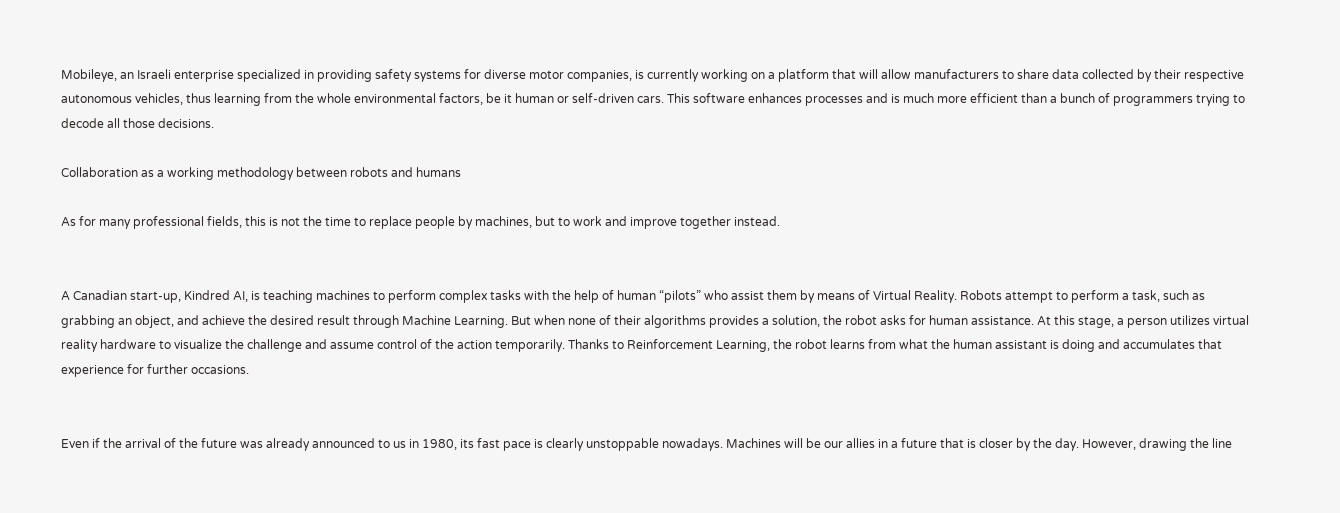Mobileye, an Israeli enterprise specialized in providing safety systems for diverse motor companies, is currently working on a platform that will allow manufacturers to share data collected by their respective autonomous vehicles, thus learning from the whole environmental factors, be it human or self-driven cars. This software enhances processes and is much more efficient than a bunch of programmers trying to decode all those decisions.

Collaboration as a working methodology between robots and humans

As for many professional fields, this is not the time to replace people by machines, but to work and improve together instead.


A Canadian start-up, Kindred AI, is teaching machines to perform complex tasks with the help of human “pilots” who assist them by means of Virtual Reality. Robots attempt to perform a task, such as grabbing an object, and achieve the desired result through Machine Learning. But when none of their algorithms provides a solution, the robot asks for human assistance. At this stage, a person utilizes virtual reality hardware to visualize the challenge and assume control of the action temporarily. Thanks to Reinforcement Learning, the robot learns from what the human assistant is doing and accumulates that experience for further occasions.


Even if the arrival of the future was already announced to us in 1980, its fast pace is clearly unstoppable nowadays. Machines will be our allies in a future that is closer by the day. However, drawing the line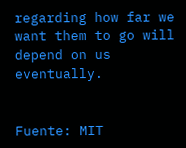regarding how far we want them to go will depend on us eventually.


Fuente: MIT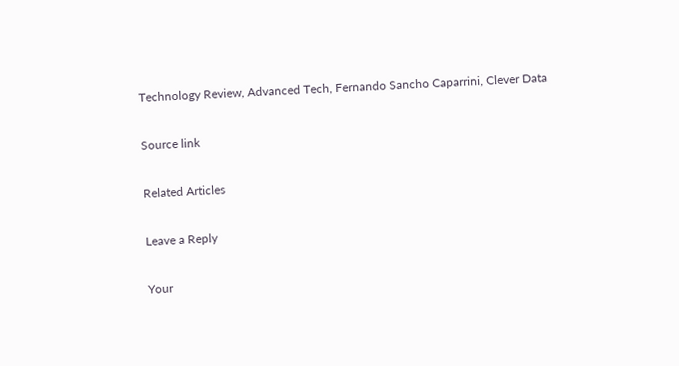Technology Review, Advanced Tech, Fernando Sancho Caparrini, Clever Data

Source link

Related Articles

Leave a Reply

Your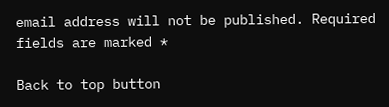email address will not be published. Required fields are marked *

Back to top button